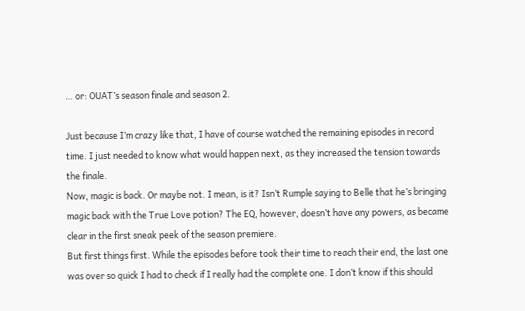… or: OUAT’s season finale and season 2.

Just because I’m crazy like that, I have of course watched the remaining episodes in record time. I just needed to know what would happen next, as they increased the tension towards the finale.
Now, magic is back. Or maybe not. I mean, is it? Isn’t Rumple saying to Belle that he’s bringing magic back with the True Love potion? The EQ, however, doesn’t have any powers, as became clear in the first sneak peek of the season premiere.
But first things first. While the episodes before took their time to reach their end, the last one was over so quick I had to check if I really had the complete one. I don’t know if this should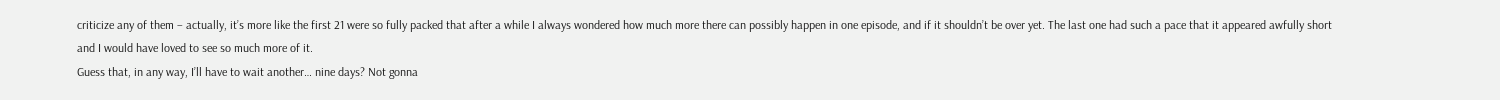criticize any of them – actually, it’s more like the first 21 were so fully packed that after a while I always wondered how much more there can possibly happen in one episode, and if it shouldn’t be over yet. The last one had such a pace that it appeared awfully short and I would have loved to see so much more of it.
Guess that, in any way, I’ll have to wait another… nine days? Not gonna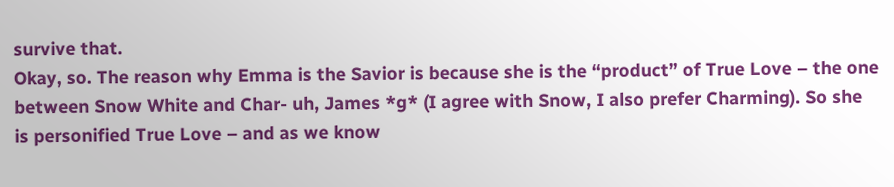survive that.
Okay, so. The reason why Emma is the Savior is because she is the “product” of True Love – the one between Snow White and Char- uh, James *g* (I agree with Snow, I also prefer Charming). So she is personified True Love – and as we know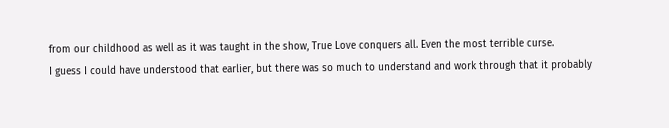from our childhood as well as it was taught in the show, True Love conquers all. Even the most terrible curse.
I guess I could have understood that earlier, but there was so much to understand and work through that it probably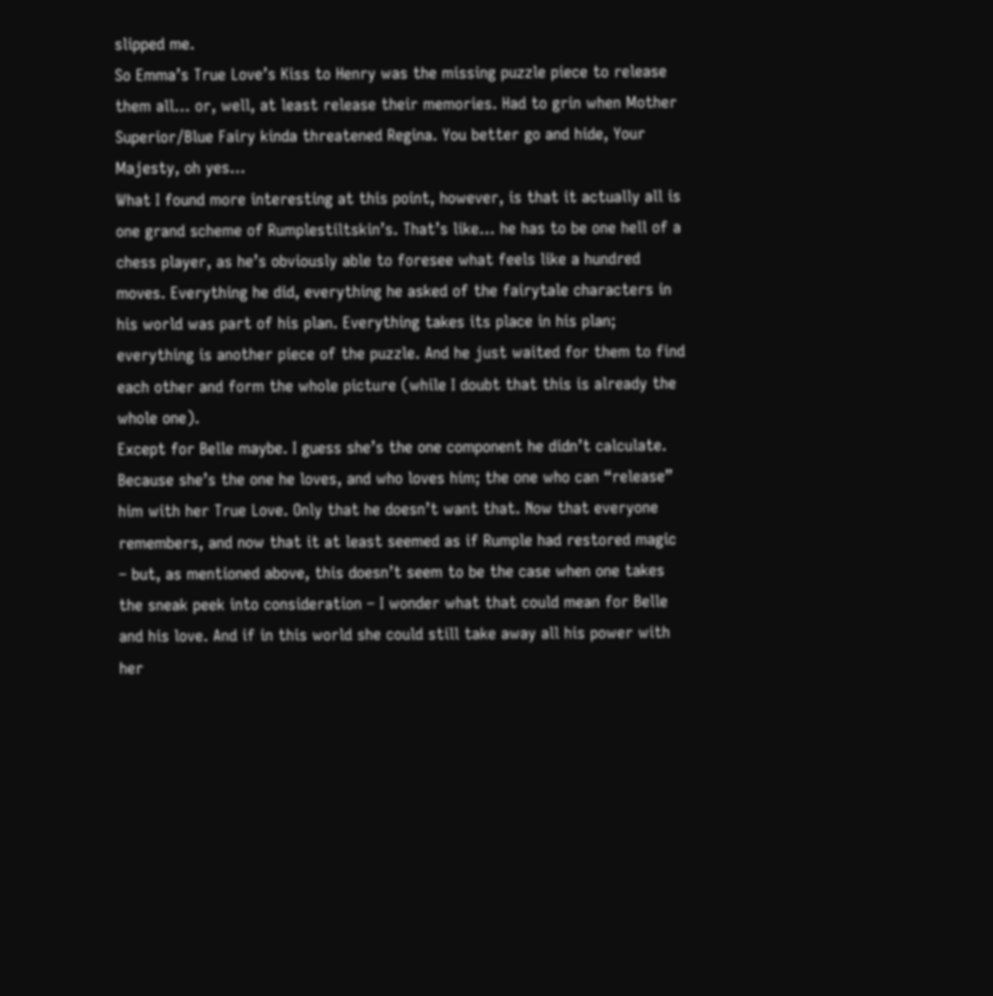slipped me.
So Emma’s True Love’s Kiss to Henry was the missing puzzle piece to release them all… or, well, at least release their memories. Had to grin when Mother Superior/Blue Fairy kinda threatened Regina. You better go and hide, Your Majesty, oh yes…
What I found more interesting at this point, however, is that it actually all is one grand scheme of Rumplestiltskin’s. That’s like… he has to be one hell of a chess player, as he’s obviously able to foresee what feels like a hundred moves. Everything he did, everything he asked of the fairytale characters in his world was part of his plan. Everything takes its place in his plan; everything is another piece of the puzzle. And he just waited for them to find each other and form the whole picture (while I doubt that this is already the whole one).
Except for Belle maybe. I guess she’s the one component he didn’t calculate. Because she’s the one he loves, and who loves him; the one who can “release” him with her True Love. Only that he doesn’t want that. Now that everyone remembers, and now that it at least seemed as if Rumple had restored magic – but, as mentioned above, this doesn’t seem to be the case when one takes the sneak peek into consideration – I wonder what that could mean for Belle and his love. And if in this world she could still take away all his power with her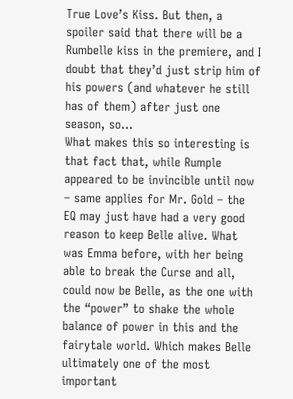True Love’s Kiss. But then, a spoiler said that there will be a Rumbelle kiss in the premiere, and I doubt that they’d just strip him of his powers (and whatever he still has of them) after just one season, so…
What makes this so interesting is that fact that, while Rumple appeared to be invincible until now – same applies for Mr. Gold – the EQ may just have had a very good reason to keep Belle alive. What was Emma before, with her being able to break the Curse and all, could now be Belle, as the one with the “power” to shake the whole balance of power in this and the fairytale world. Which makes Belle ultimately one of the most important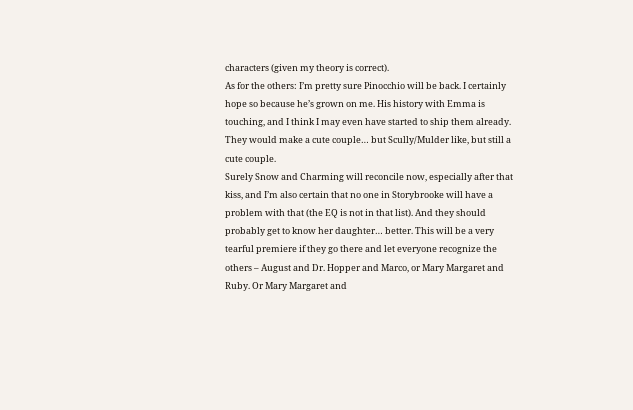characters (given my theory is correct).
As for the others: I’m pretty sure Pinocchio will be back. I certainly hope so because he’s grown on me. His history with Emma is touching, and I think I may even have started to ship them already. They would make a cute couple… but Scully/Mulder like, but still a cute couple.
Surely Snow and Charming will reconcile now, especially after that kiss, and I’m also certain that no one in Storybrooke will have a problem with that (the EQ is not in that list). And they should probably get to know her daughter… better. This will be a very tearful premiere if they go there and let everyone recognize the others – August and Dr. Hopper and Marco, or Mary Margaret and Ruby. Or Mary Margaret and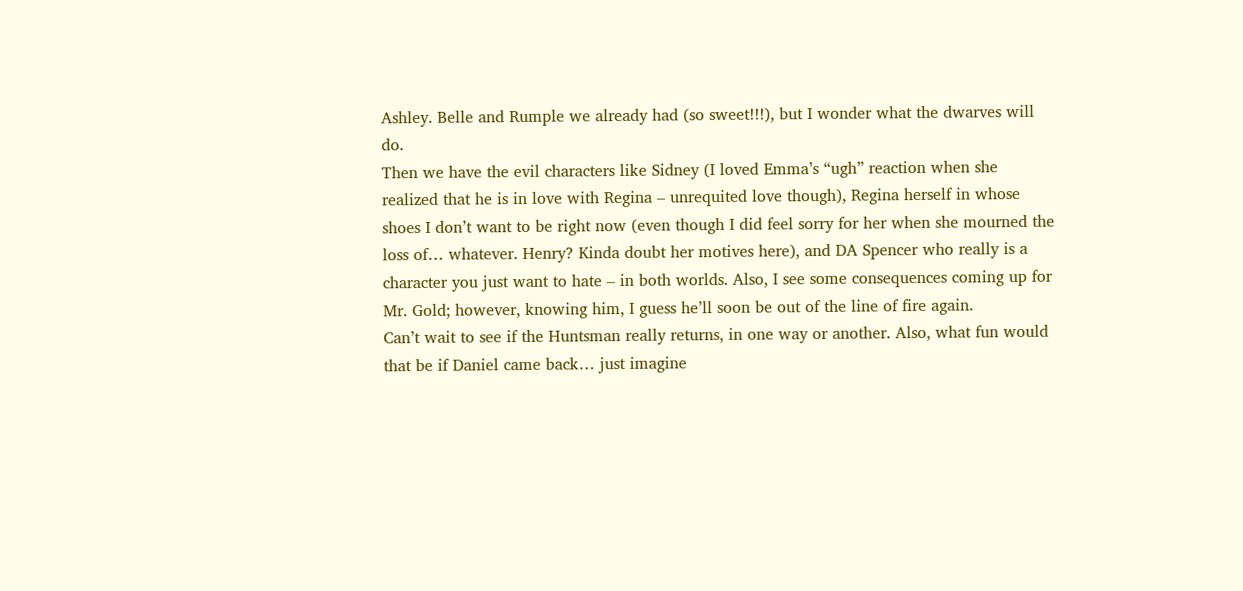Ashley. Belle and Rumple we already had (so sweet!!!), but I wonder what the dwarves will do.
Then we have the evil characters like Sidney (I loved Emma’s “ugh” reaction when she realized that he is in love with Regina – unrequited love though), Regina herself in whose shoes I don’t want to be right now (even though I did feel sorry for her when she mourned the loss of… whatever. Henry? Kinda doubt her motives here), and DA Spencer who really is a character you just want to hate – in both worlds. Also, I see some consequences coming up for Mr. Gold; however, knowing him, I guess he’ll soon be out of the line of fire again.
Can’t wait to see if the Huntsman really returns, in one way or another. Also, what fun would that be if Daniel came back… just imagine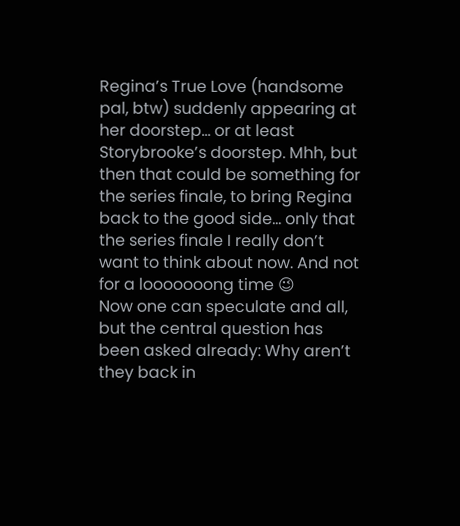Regina’s True Love (handsome pal, btw) suddenly appearing at her doorstep… or at least Storybrooke’s doorstep. Mhh, but then that could be something for the series finale, to bring Regina back to the good side… only that the series finale I really don’t want to think about now. And not for a looooooong time 😉
Now one can speculate and all, but the central question has been asked already: Why aren’t they back in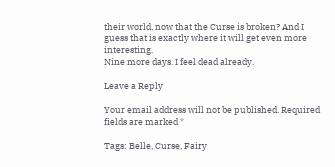their world, now that the Curse is broken? And I guess that is exactly where it will get even more interesting.
Nine more days. I feel dead already.

Leave a Reply

Your email address will not be published. Required fields are marked *

Tags: Belle, Curse, Fairy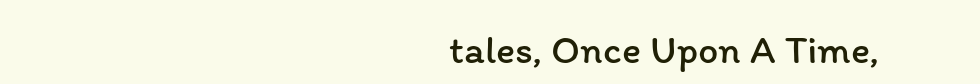tales, Once Upon A Time,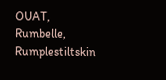OUAT, Rumbelle, Rumplestiltskin